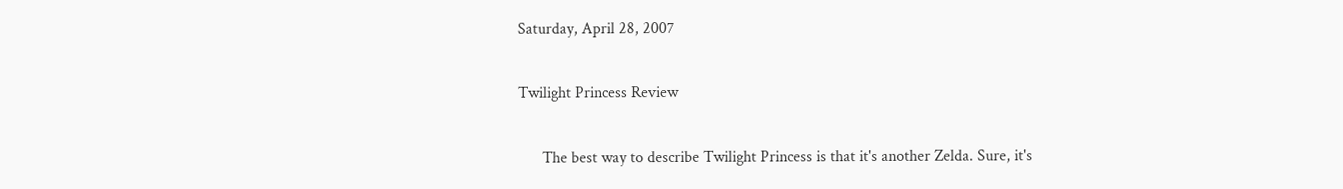Saturday, April 28, 2007

Twilight Princess Review

      The best way to describe Twilight Princess is that it's another Zelda. Sure, it's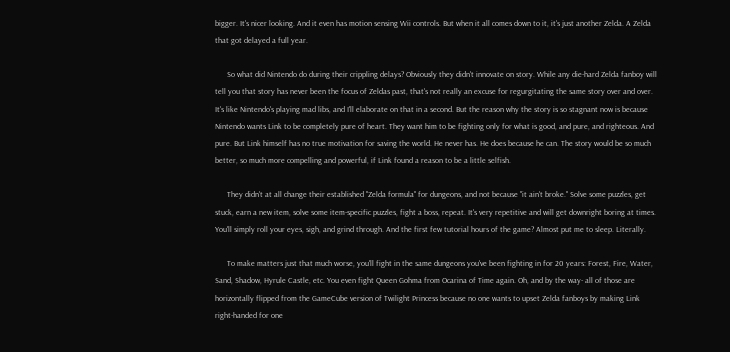bigger. It's nicer looking. And it even has motion sensing Wii controls. But when it all comes down to it, it's just another Zelda. A Zelda that got delayed a full year.

      So what did Nintendo do during their crippling delays? Obviously they didn't innovate on story. While any die-hard Zelda fanboy will tell you that story has never been the focus of Zeldas past, that's not really an excuse for regurgitating the same story over and over. It's like Nintendo's playing mad libs, and I'll elaborate on that in a second. But the reason why the story is so stagnant now is because Nintendo wants Link to be completely pure of heart. They want him to be fighting only for what is good, and pure, and righteous. And pure. But Link himself has no true motivation for saving the world. He never has. He does because he can. The story would be so much better, so much more compelling and powerful, if Link found a reason to be a little selfish.

      They didn't at all change their established "Zelda formula" for dungeons, and not because "it ain't broke." Solve some puzzles, get stuck, earn a new item, solve some item-specific puzzles, fight a boss, repeat. It's very repetitive and will get downright boring at times. You'll simply roll your eyes, sigh, and grind through. And the first few tutorial hours of the game? Almost put me to sleep. Literally.

      To make matters just that much worse, you'll fight in the same dungeons you've been fighting in for 20 years: Forest, Fire, Water, Sand, Shadow, Hyrule Castle, etc. You even fight Queen Gohma from Ocarina of Time again. Oh, and by the way- all of those are horizontally flipped from the GameCube version of Twilight Princess because no one wants to upset Zelda fanboys by making Link right-handed for one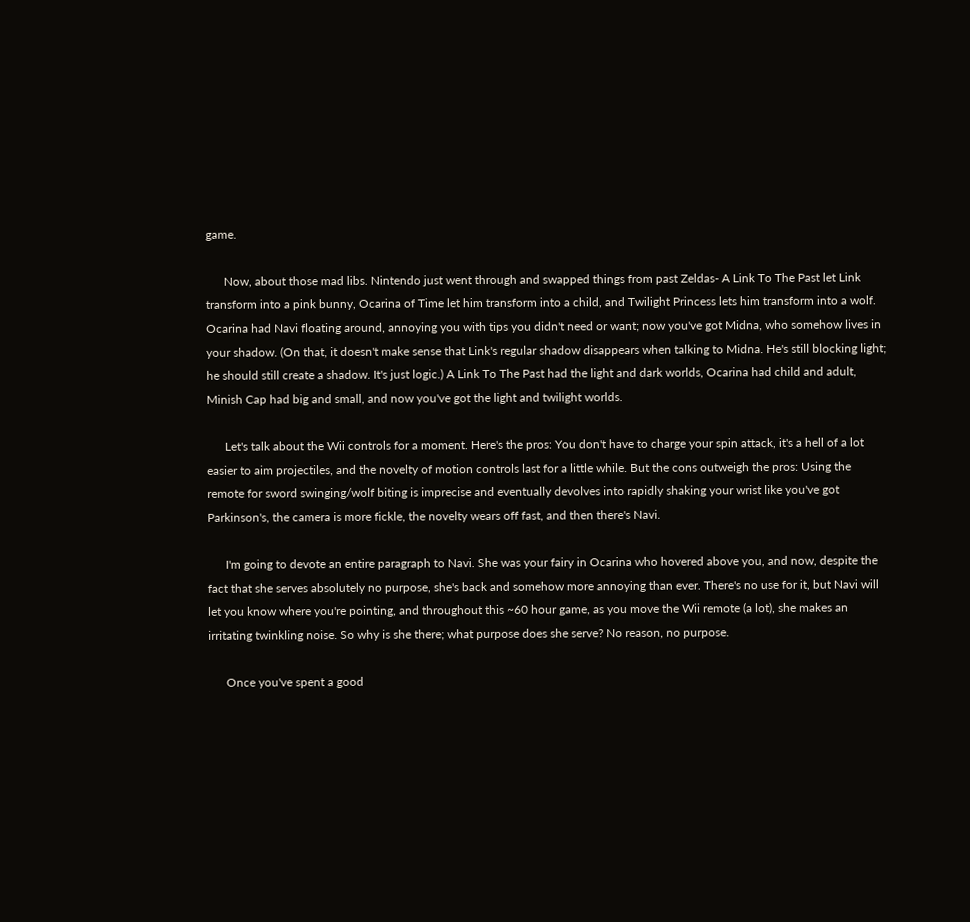game.

      Now, about those mad libs. Nintendo just went through and swapped things from past Zeldas- A Link To The Past let Link transform into a pink bunny, Ocarina of Time let him transform into a child, and Twilight Princess lets him transform into a wolf. Ocarina had Navi floating around, annoying you with tips you didn't need or want; now you've got Midna, who somehow lives in your shadow. (On that, it doesn't make sense that Link's regular shadow disappears when talking to Midna. He's still blocking light; he should still create a shadow. It's just logic.) A Link To The Past had the light and dark worlds, Ocarina had child and adult, Minish Cap had big and small, and now you've got the light and twilight worlds.

      Let's talk about the Wii controls for a moment. Here's the pros: You don't have to charge your spin attack, it's a hell of a lot easier to aim projectiles, and the novelty of motion controls last for a little while. But the cons outweigh the pros: Using the remote for sword swinging/wolf biting is imprecise and eventually devolves into rapidly shaking your wrist like you've got Parkinson's, the camera is more fickle, the novelty wears off fast, and then there's Navi.

      I'm going to devote an entire paragraph to Navi. She was your fairy in Ocarina who hovered above you, and now, despite the fact that she serves absolutely no purpose, she's back and somehow more annoying than ever. There's no use for it, but Navi will let you know where you're pointing, and throughout this ~60 hour game, as you move the Wii remote (a lot), she makes an irritating twinkling noise. So why is she there; what purpose does she serve? No reason, no purpose.

      Once you've spent a good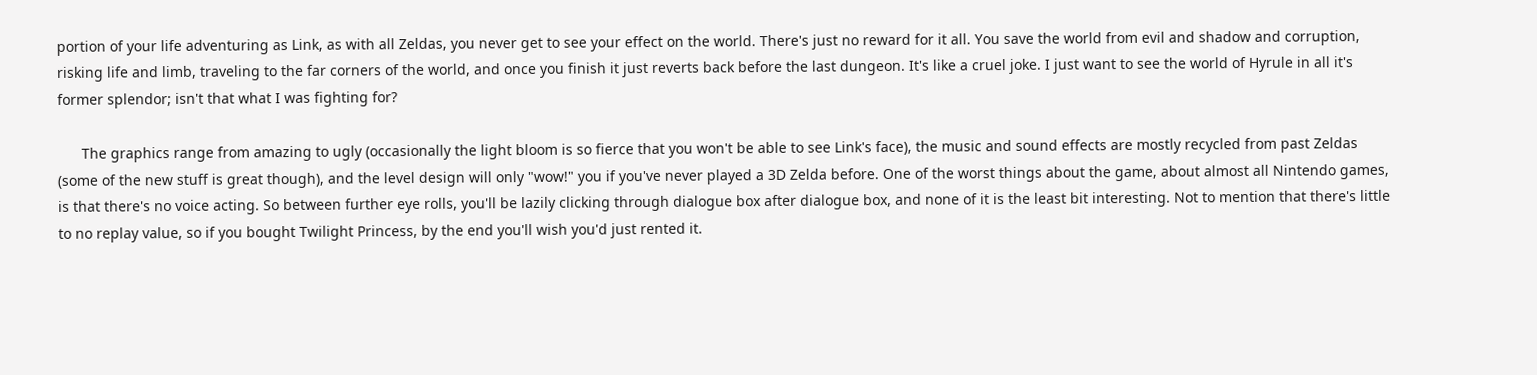portion of your life adventuring as Link, as with all Zeldas, you never get to see your effect on the world. There's just no reward for it all. You save the world from evil and shadow and corruption, risking life and limb, traveling to the far corners of the world, and once you finish it just reverts back before the last dungeon. It's like a cruel joke. I just want to see the world of Hyrule in all it's former splendor; isn't that what I was fighting for?

      The graphics range from amazing to ugly (occasionally the light bloom is so fierce that you won't be able to see Link's face), the music and sound effects are mostly recycled from past Zeldas (some of the new stuff is great though), and the level design will only "wow!" you if you've never played a 3D Zelda before. One of the worst things about the game, about almost all Nintendo games, is that there's no voice acting. So between further eye rolls, you'll be lazily clicking through dialogue box after dialogue box, and none of it is the least bit interesting. Not to mention that there's little to no replay value, so if you bought Twilight Princess, by the end you'll wish you'd just rented it.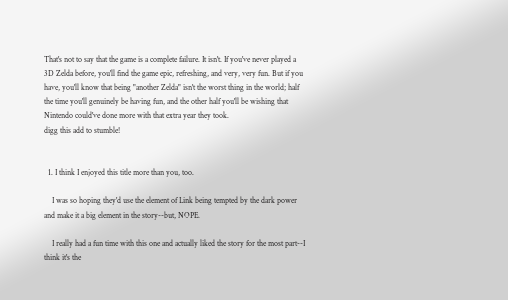That's not to say that the game is a complete failure. It isn't. If you've never played a 3D Zelda before, you'll find the game epic, refreshing, and very, very fun. But if you have, you'll know that being "another Zelda" isn't the worst thing in the world; half the time you'll genuinely be having fun, and the other half you'll be wishing that Nintendo could've done more with that extra year they took.
digg this add to stumble!


  1. I think I enjoyed this title more than you, too.

    I was so hoping they'd use the element of Link being tempted by the dark power and make it a big element in the story--but, NOPE.

    I really had a fun time with this one and actually liked the story for the most part--I think it's the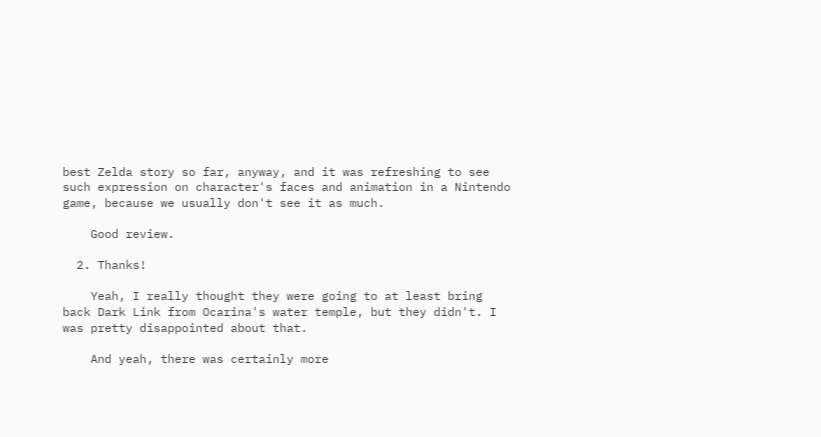best Zelda story so far, anyway, and it was refreshing to see such expression on character's faces and animation in a Nintendo game, because we usually don't see it as much.

    Good review.

  2. Thanks!

    Yeah, I really thought they were going to at least bring back Dark Link from Ocarina's water temple, but they didn't. I was pretty disappointed about that.

    And yeah, there was certainly more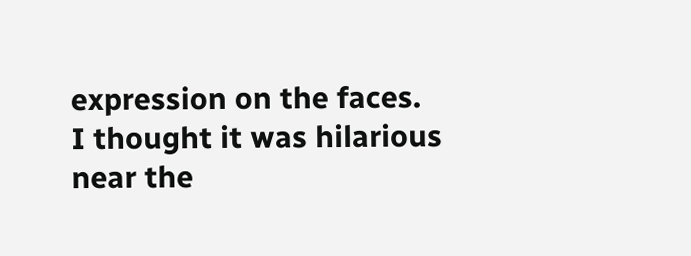expression on the faces. I thought it was hilarious near the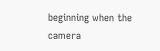beginning when the camera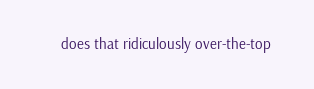does that ridiculously over-the-top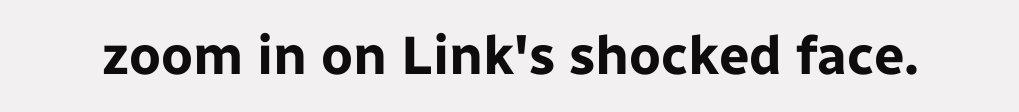zoom in on Link's shocked face.